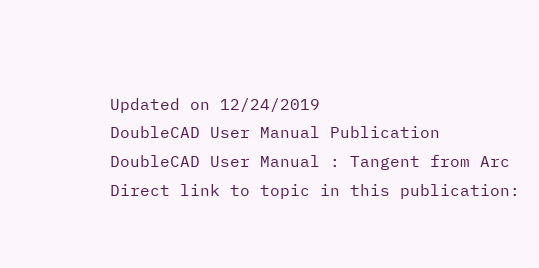Updated on 12/24/2019
DoubleCAD User Manual Publication
DoubleCAD User Manual : Tangent from Arc
Direct link to topic in this publication: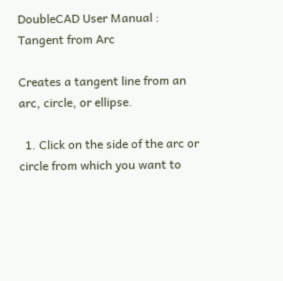DoubleCAD User Manual : Tangent from Arc

Creates a tangent line from an arc, circle, or ellipse.

  1. Click on the side of the arc or circle from which you want to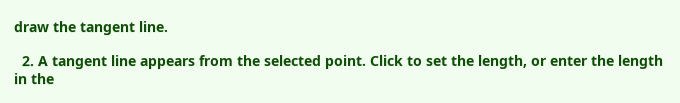draw the tangent line.

  2. A tangent line appears from the selected point. Click to set the length, or enter the length in the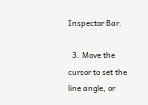Inspector Bar.

  3. Move the cursor to set the line angle, or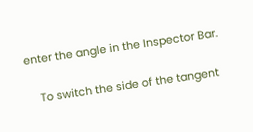enter the angle in the Inspector Bar.

    To switch the side of the tangent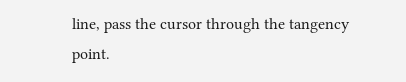line, pass the cursor through the tangency point.